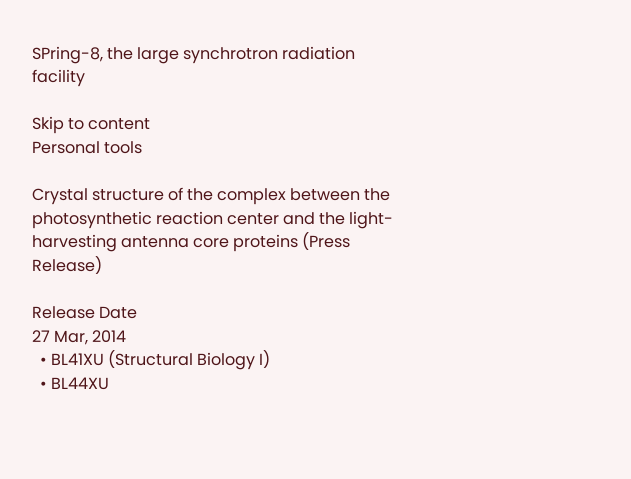SPring-8, the large synchrotron radiation facility

Skip to content
Personal tools

Crystal structure of the complex between the photosynthetic reaction center and the light-harvesting antenna core proteins (Press Release)

Release Date
27 Mar, 2014
  • BL41XU (Structural Biology I)
  • BL44XU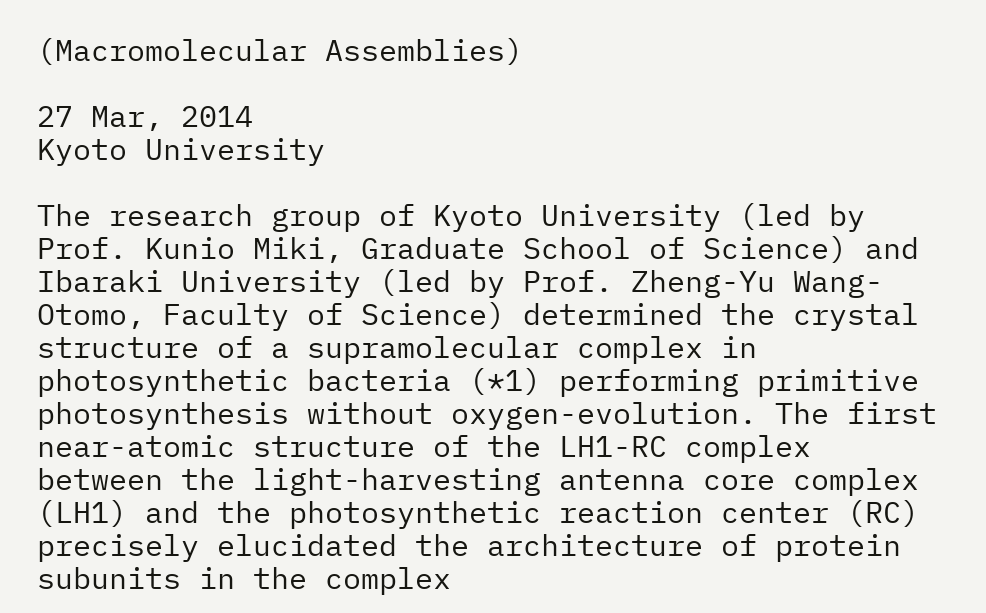(Macromolecular Assemblies)

27 Mar, 2014
Kyoto University

The research group of Kyoto University (led by Prof. Kunio Miki, Graduate School of Science) and Ibaraki University (led by Prof. Zheng-Yu Wang-Otomo, Faculty of Science) determined the crystal structure of a supramolecular complex in photosynthetic bacteria (*1) performing primitive photosynthesis without oxygen-evolution. The first near-atomic structure of the LH1-RC complex between the light-harvesting antenna core complex (LH1) and the photosynthetic reaction center (RC) precisely elucidated the architecture of protein subunits in the complex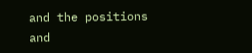and the positions and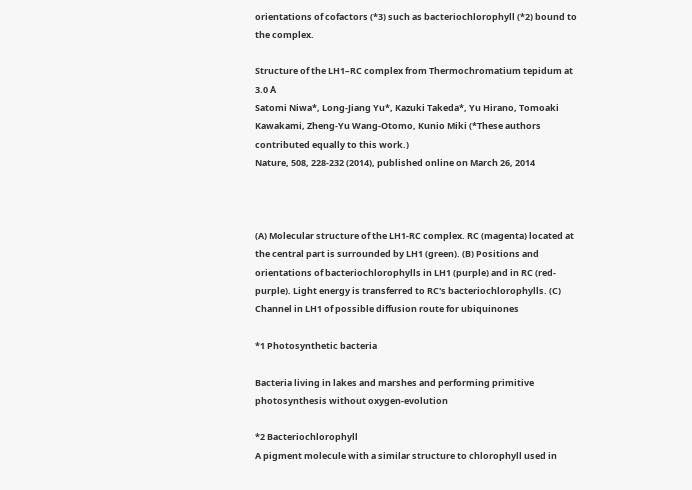orientations of cofactors (*3) such as bacteriochlorophyll (*2) bound to the complex.

Structure of the LH1–RC complex from Thermochromatium tepidum at 3.0 Å
Satomi Niwa*, Long-Jiang Yu*, Kazuki Takeda*, Yu Hirano, Tomoaki Kawakami, Zheng-Yu Wang-Otomo, Kunio Miki (*These authors contributed equally to this work.)
Nature, 508, 228-232 (2014), published online on March 26, 2014



(A) Molecular structure of the LH1-RC complex. RC (magenta) located at the central part is surrounded by LH1 (green). (B) Positions and orientations of bacteriochlorophylls in LH1 (purple) and in RC (red-purple). Light energy is transferred to RC's bacteriochlorophylls. (C) Channel in LH1 of possible diffusion route for ubiquinones

*1 Photosynthetic bacteria

Bacteria living in lakes and marshes and performing primitive photosynthesis without oxygen-evolution

*2 Bacteriochlorophyll
A pigment molecule with a similar structure to chlorophyll used in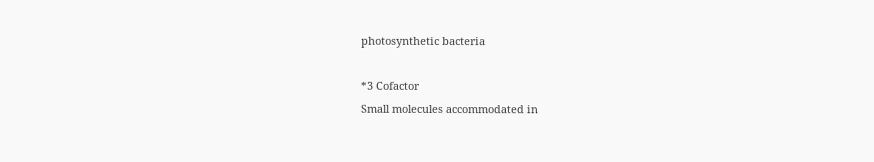photosynthetic bacteria

*3 Cofactor
Small molecules accommodated in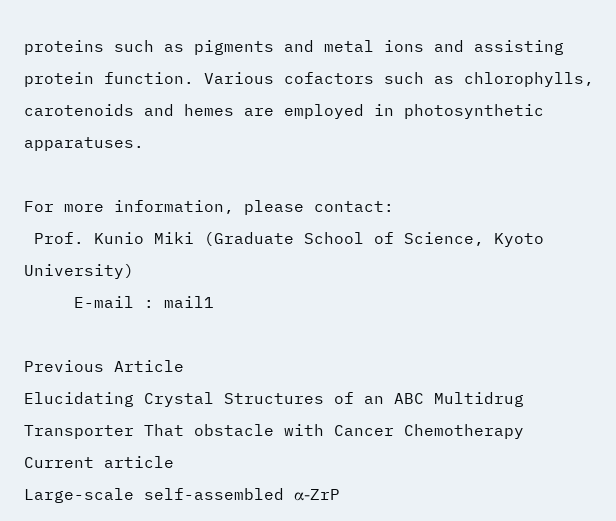proteins such as pigments and metal ions and assisting protein function. Various cofactors such as chlorophylls, carotenoids and hemes are employed in photosynthetic apparatuses.

For more information, please contact:
 Prof. Kunio Miki (Graduate School of Science, Kyoto University)
     E-mail : mail1

Previous Article
Elucidating Crystal Structures of an ABC Multidrug Transporter That obstacle with Cancer Chemotherapy
Current article
Large-scale self-assembled α-ZrP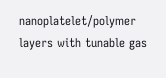nanoplatelet/polymer layers with tunable gas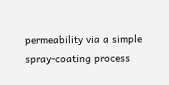permeability via a simple spray-coating process